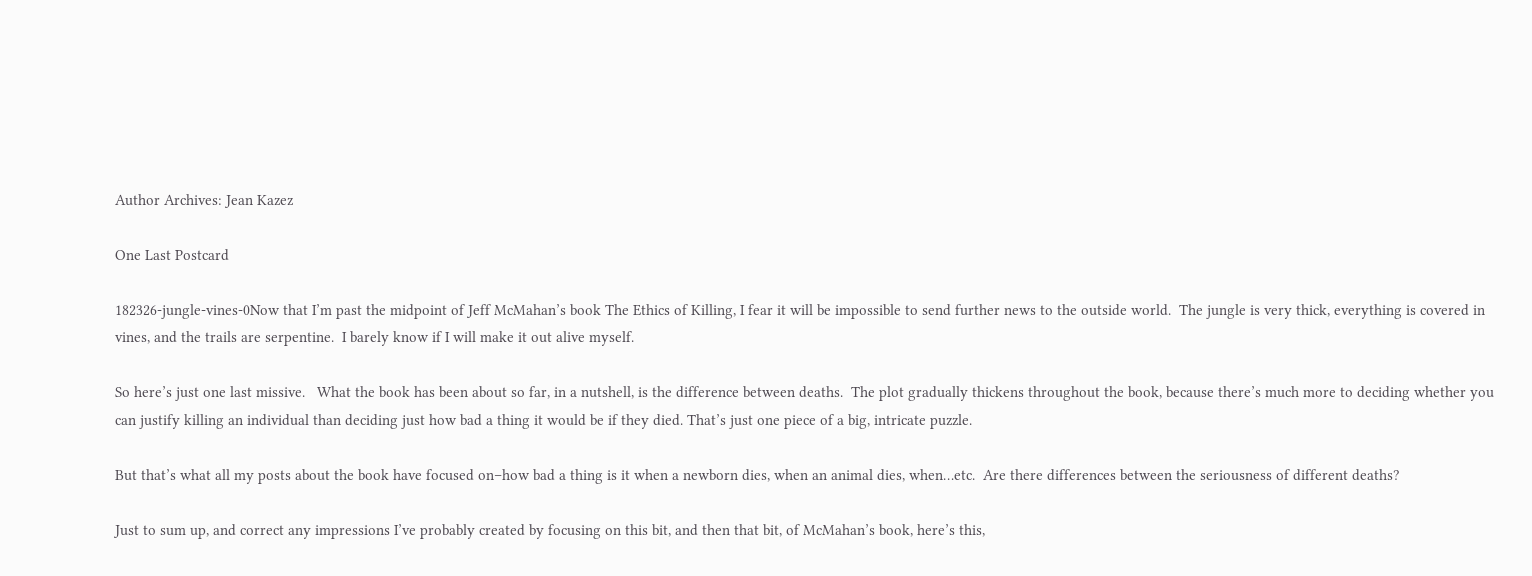Author Archives: Jean Kazez

One Last Postcard

182326-jungle-vines-0Now that I’m past the midpoint of Jeff McMahan’s book The Ethics of Killing, I fear it will be impossible to send further news to the outside world.  The jungle is very thick, everything is covered in vines, and the trails are serpentine.  I barely know if I will make it out alive myself.

So here’s just one last missive.   What the book has been about so far, in a nutshell, is the difference between deaths.  The plot gradually thickens throughout the book, because there’s much more to deciding whether you can justify killing an individual than deciding just how bad a thing it would be if they died. That’s just one piece of a big, intricate puzzle.

But that’s what all my posts about the book have focused on–how bad a thing is it when a newborn dies, when an animal dies, when…etc.  Are there differences between the seriousness of different deaths?

Just to sum up, and correct any impressions I’ve probably created by focusing on this bit, and then that bit, of McMahan’s book, here’s this,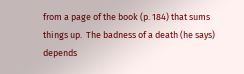from a page of the book (p. 184) that sums things up.  The badness of a death (he says) depends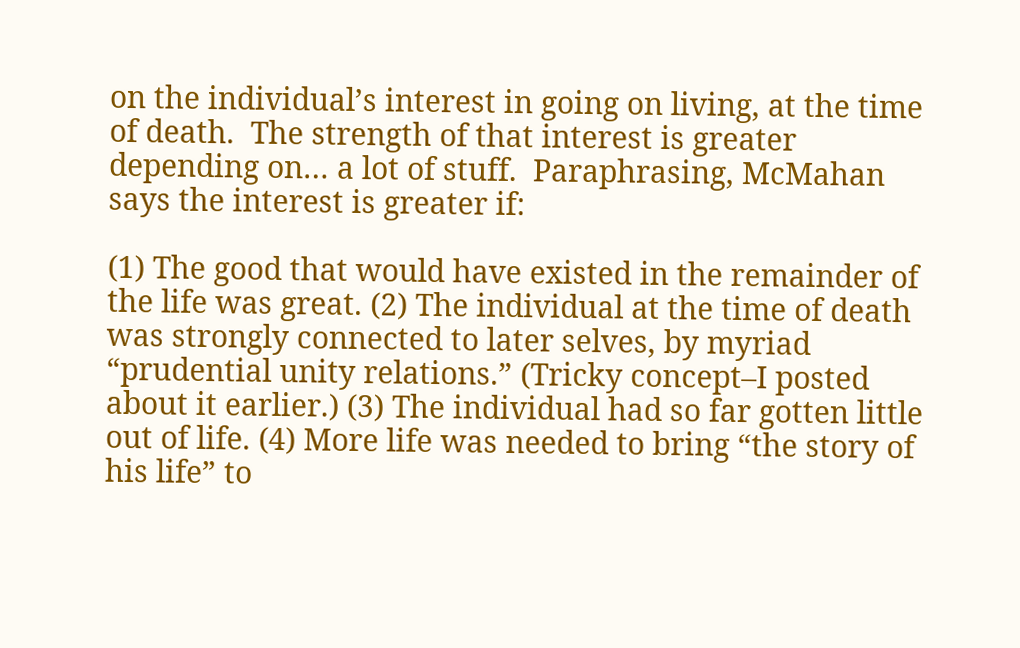on the individual’s interest in going on living, at the time of death.  The strength of that interest is greater depending on… a lot of stuff.  Paraphrasing, McMahan says the interest is greater if:

(1) The good that would have existed in the remainder of the life was great. (2) The individual at the time of death was strongly connected to later selves, by myriad “prudential unity relations.” (Tricky concept–I posted about it earlier.) (3) The individual had so far gotten little out of life. (4) More life was needed to bring “the story of his life” to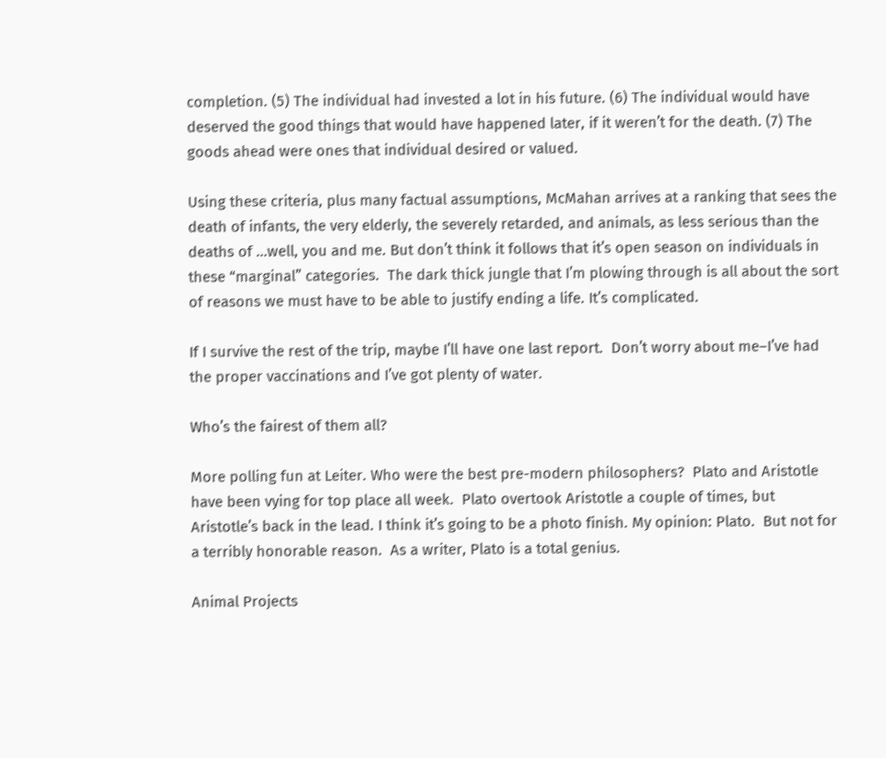completion. (5) The individual had invested a lot in his future. (6) The individual would have deserved the good things that would have happened later, if it weren’t for the death. (7) The goods ahead were ones that individual desired or valued.

Using these criteria, plus many factual assumptions, McMahan arrives at a ranking that sees the death of infants, the very elderly, the severely retarded, and animals, as less serious than the deaths of …well, you and me. But don’t think it follows that it’s open season on individuals in these “marginal” categories.  The dark thick jungle that I’m plowing through is all about the sort of reasons we must have to be able to justify ending a life. It’s complicated.

If I survive the rest of the trip, maybe I’ll have one last report.  Don’t worry about me–I’ve had the proper vaccinations and I’ve got plenty of water.

Who’s the fairest of them all?

More polling fun at Leiter. Who were the best pre-modern philosophers?  Plato and Aristotle have been vying for top place all week.  Plato overtook Aristotle a couple of times, but Aristotle’s back in the lead. I think it’s going to be a photo finish. My opinion: Plato.  But not for a terribly honorable reason.  As a writer, Plato is a total genius.

Animal Projects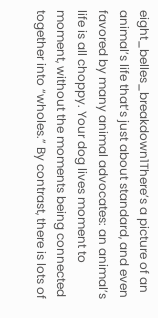eight_belles_breakdown1There’s a picture of an animal’s life that’s just about standard, and even favored by many animal advocates: an animal’s life is all choppy. Your dog lives moment to moment, without the moments being connected together into “wholes.” By contrast, there is lots of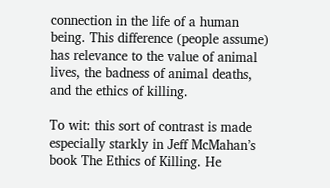connection in the life of a human being. This difference (people assume) has relevance to the value of animal lives, the badness of animal deaths, and the ethics of killing.

To wit: this sort of contrast is made especially starkly in Jeff McMahan’s book The Ethics of Killing. He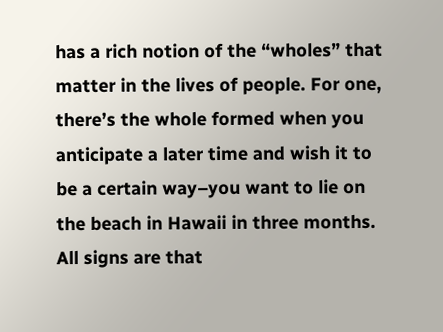has a rich notion of the “wholes” that matter in the lives of people. For one, there’s the whole formed when you anticipate a later time and wish it to be a certain way–you want to lie on the beach in Hawaii in three months. All signs are that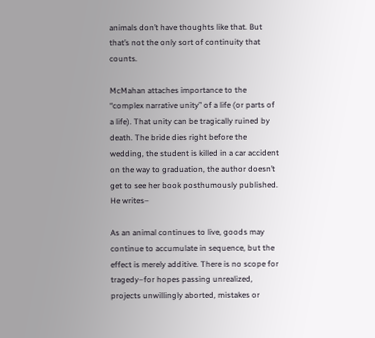animals don’t have thoughts like that. But that’s not the only sort of continuity that counts.

McMahan attaches importance to the “complex narrative unity” of a life (or parts of a life). That unity can be tragically ruined by death. The bride dies right before the wedding, the student is killed in a car accident on the way to graduation, the author doesn’t get to see her book posthumously published. He writes–

As an animal continues to live, goods may continue to accumulate in sequence, but the effect is merely additive. There is no scope for tragedy–for hopes passing unrealized, projects unwillingly aborted, mistakes or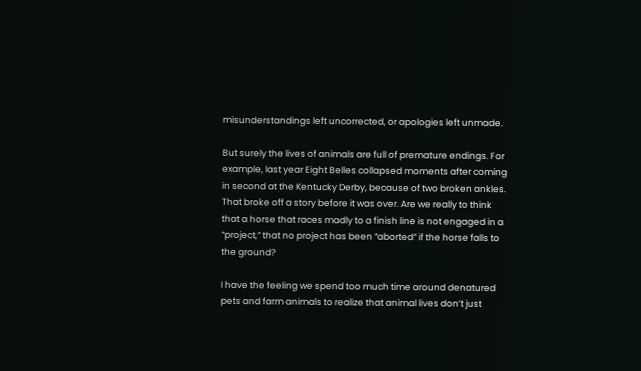misunderstandings left uncorrected, or apologies left unmade.

But surely the lives of animals are full of premature endings. For example, last year Eight Belles collapsed moments after coming in second at the Kentucky Derby, because of two broken ankles. That broke off a story before it was over. Are we really to think that a horse that races madly to a finish line is not engaged in a “project,” that no project has been “aborted” if the horse falls to the ground?

I have the feeling we spend too much time around denatured pets and farm animals to realize that animal lives don’t just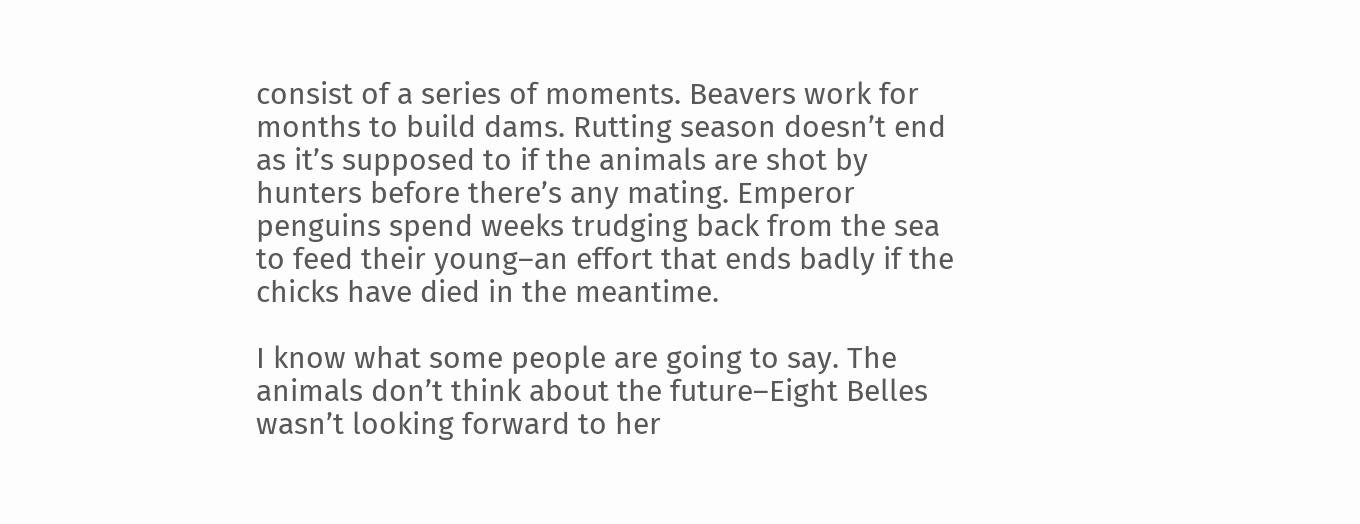consist of a series of moments. Beavers work for months to build dams. Rutting season doesn’t end as it’s supposed to if the animals are shot by hunters before there’s any mating. Emperor penguins spend weeks trudging back from the sea to feed their young–an effort that ends badly if the chicks have died in the meantime.

I know what some people are going to say. The animals don’t think about the future–Eight Belles wasn’t looking forward to her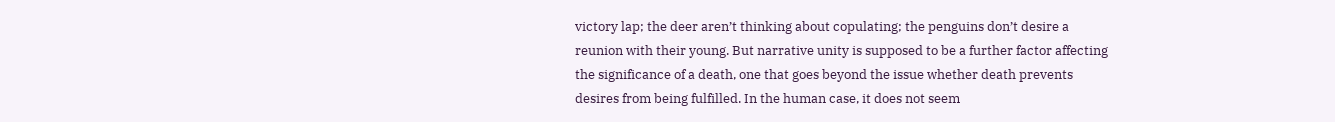victory lap; the deer aren’t thinking about copulating; the penguins don’t desire a reunion with their young. But narrative unity is supposed to be a further factor affecting the significance of a death, one that goes beyond the issue whether death prevents desires from being fulfilled. In the human case, it does not seem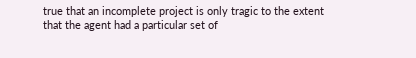true that an incomplete project is only tragic to the extent that the agent had a particular set of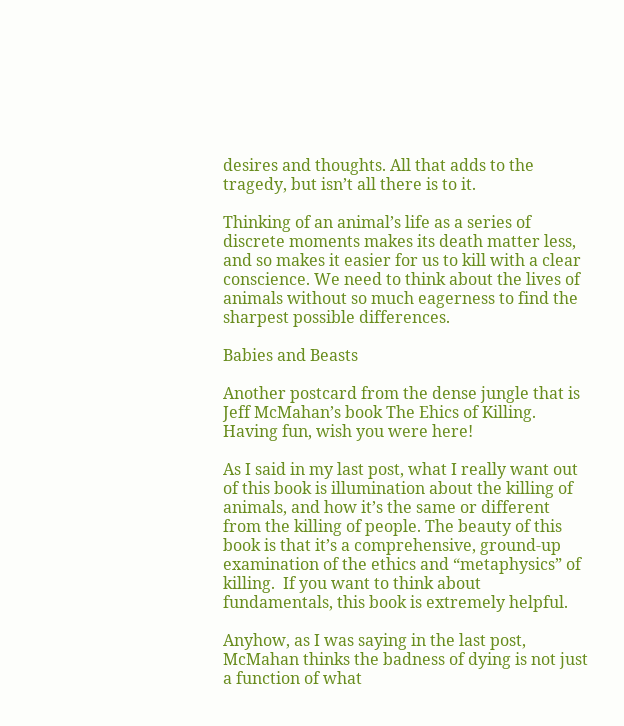desires and thoughts. All that adds to the tragedy, but isn’t all there is to it.

Thinking of an animal’s life as a series of discrete moments makes its death matter less, and so makes it easier for us to kill with a clear conscience. We need to think about the lives of animals without so much eagerness to find the sharpest possible differences.

Babies and Beasts

Another postcard from the dense jungle that is Jeff McMahan’s book The Ehics of Killing.  Having fun, wish you were here!

As I said in my last post, what I really want out of this book is illumination about the killing of animals, and how it’s the same or different from the killing of people. The beauty of this book is that it’s a comprehensive, ground-up examination of the ethics and “metaphysics” of killing.  If you want to think about fundamentals, this book is extremely helpful.

Anyhow, as I was saying in the last post, McMahan thinks the badness of dying is not just a function of what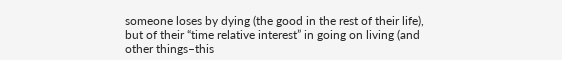someone loses by dying (the good in the rest of their life), but of their “time relative interest” in going on living (and other things–this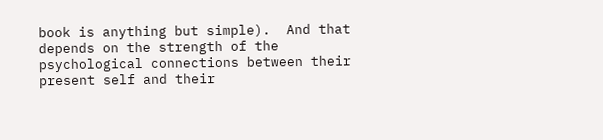book is anything but simple).  And that depends on the strength of the psychological connections between their present self and their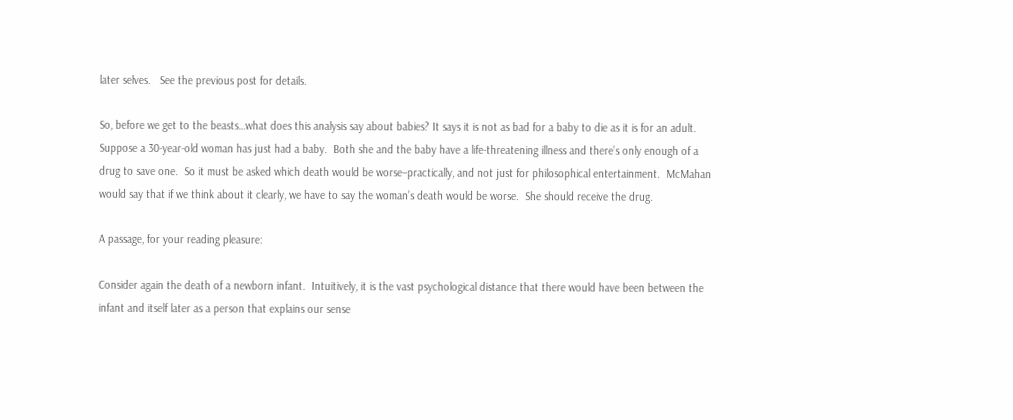later selves.   See the previous post for details.

So, before we get to the beasts…what does this analysis say about babies? It says it is not as bad for a baby to die as it is for an adult.  Suppose a 30-year-old woman has just had a baby.  Both she and the baby have a life-threatening illness and there’s only enough of a drug to save one.  So it must be asked which death would be worse–practically, and not just for philosophical entertainment.  McMahan would say that if we think about it clearly, we have to say the woman’s death would be worse.  She should receive the drug.

A passage, for your reading pleasure:

Consider again the death of a newborn infant.  Intuitively, it is the vast psychological distance that there would have been between the infant and itself later as a person that explains our sense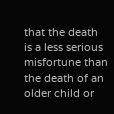that the death is a less serious misfortune than the death of an older child or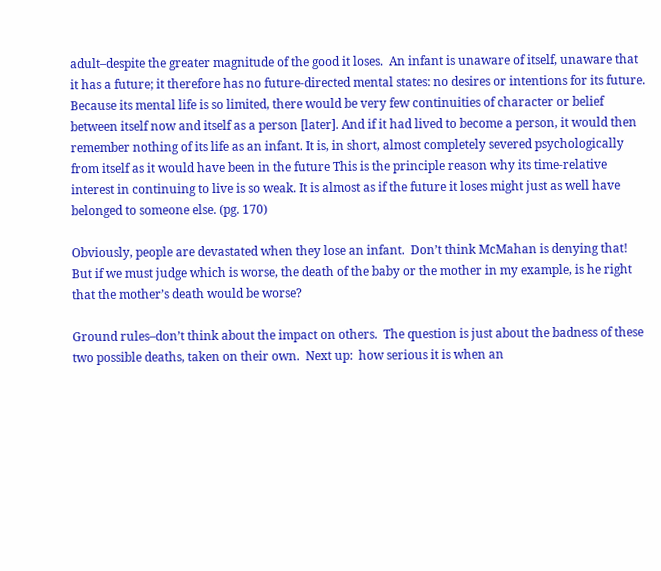adult–despite the greater magnitude of the good it loses.  An infant is unaware of itself, unaware that it has a future; it therefore has no future-directed mental states: no desires or intentions for its future.  Because its mental life is so limited, there would be very few continuities of character or belief between itself now and itself as a person [later]. And if it had lived to become a person, it would then remember nothing of its life as an infant. It is, in short, almost completely severed psychologically from itself as it would have been in the future This is the principle reason why its time-relative interest in continuing to live is so weak. It is almost as if the future it loses might just as well have belonged to someone else. (pg. 170)

Obviously, people are devastated when they lose an infant.  Don’t think McMahan is denying that!  But if we must judge which is worse, the death of the baby or the mother in my example, is he right that the mother’s death would be worse?

Ground rules–don’t think about the impact on others.  The question is just about the badness of these two possible deaths, taken on their own.  Next up:  how serious it is when an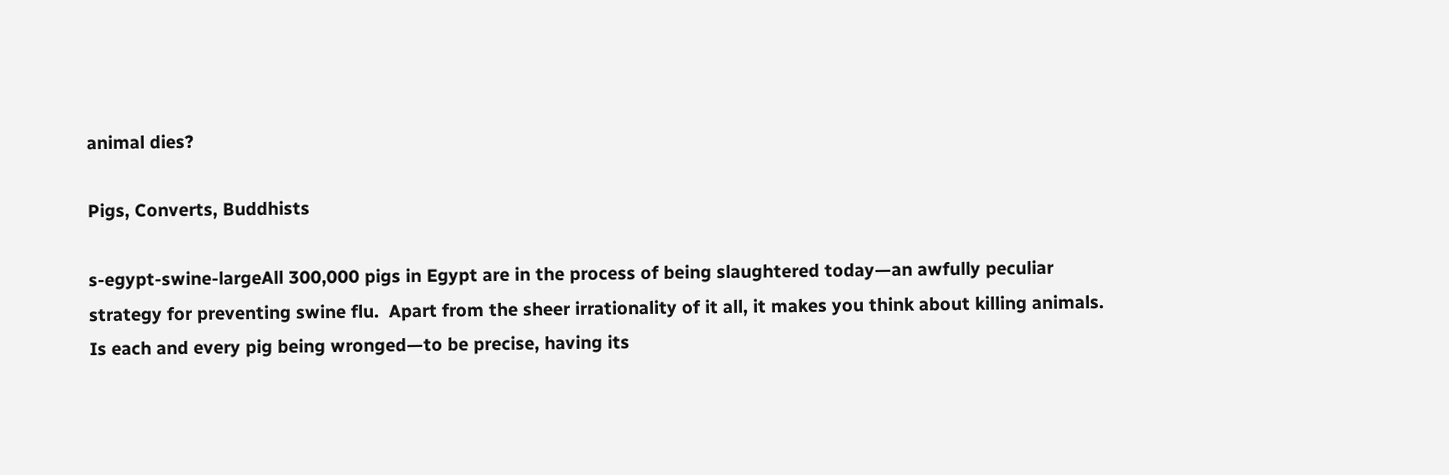animal dies?

Pigs, Converts, Buddhists

s-egypt-swine-largeAll 300,000 pigs in Egypt are in the process of being slaughtered today—an awfully peculiar strategy for preventing swine flu.  Apart from the sheer irrationality of it all, it makes you think about killing animals.  Is each and every pig being wronged—to be precise, having its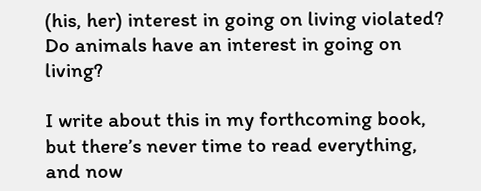(his, her) interest in going on living violated?  Do animals have an interest in going on living?

I write about this in my forthcoming book, but there’s never time to read everything, and now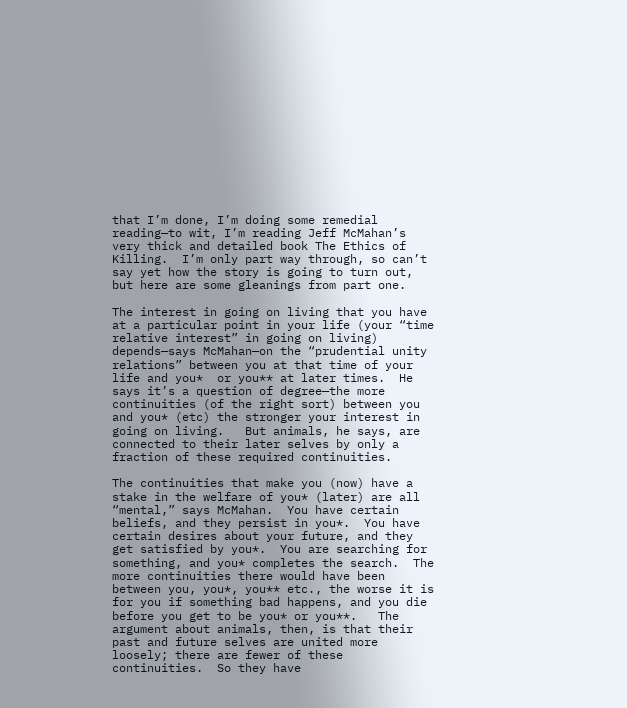that I’m done, I’m doing some remedial reading—to wit, I’m reading Jeff McMahan’s very thick and detailed book The Ethics of Killing.  I’m only part way through, so can’t say yet how the story is going to turn out, but here are some gleanings from part one.

The interest in going on living that you have at a particular point in your life (your “time relative interest” in going on living) depends—says McMahan—on the “prudential unity relations” between you at that time of your life and you*  or you** at later times.  He says it’s a question of degree—the more continuities (of the right sort) between you and you* (etc) the stronger your interest in going on living.   But animals, he says, are connected to their later selves by only a fraction of these required continuities.

The continuities that make you (now) have a stake in the welfare of you* (later) are all “mental,” says McMahan.  You have certain beliefs, and they persist in you*.  You have certain desires about your future, and they get satisfied by you*.  You are searching for something, and you* completes the search.  The more continuities there would have been between you, you*, you** etc., the worse it is for you if something bad happens, and you die before you get to be you* or you**.   The argument about animals, then, is that their past and future selves are united more loosely; there are fewer of these continuities.  So they have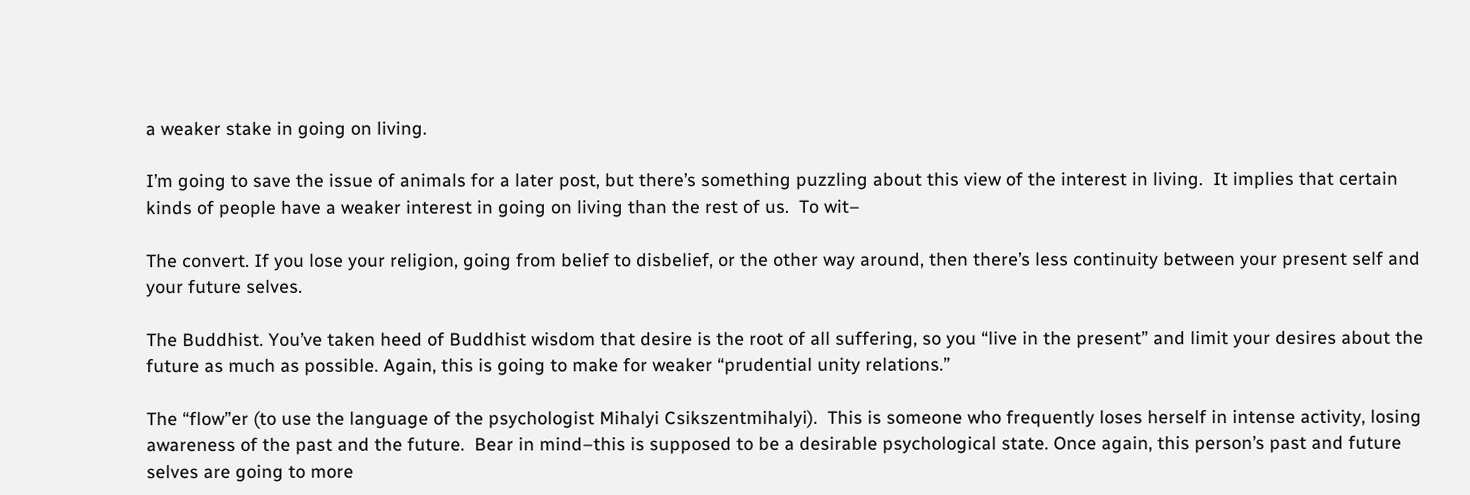a weaker stake in going on living.

I’m going to save the issue of animals for a later post, but there’s something puzzling about this view of the interest in living.  It implies that certain kinds of people have a weaker interest in going on living than the rest of us.  To wit–

The convert. If you lose your religion, going from belief to disbelief, or the other way around, then there’s less continuity between your present self and your future selves.

The Buddhist. You’ve taken heed of Buddhist wisdom that desire is the root of all suffering, so you “live in the present” and limit your desires about the future as much as possible. Again, this is going to make for weaker “prudential unity relations.”

The “flow”er (to use the language of the psychologist Mihalyi Csikszentmihalyi).  This is someone who frequently loses herself in intense activity, losing awareness of the past and the future.  Bear in mind–this is supposed to be a desirable psychological state. Once again, this person’s past and future selves are going to more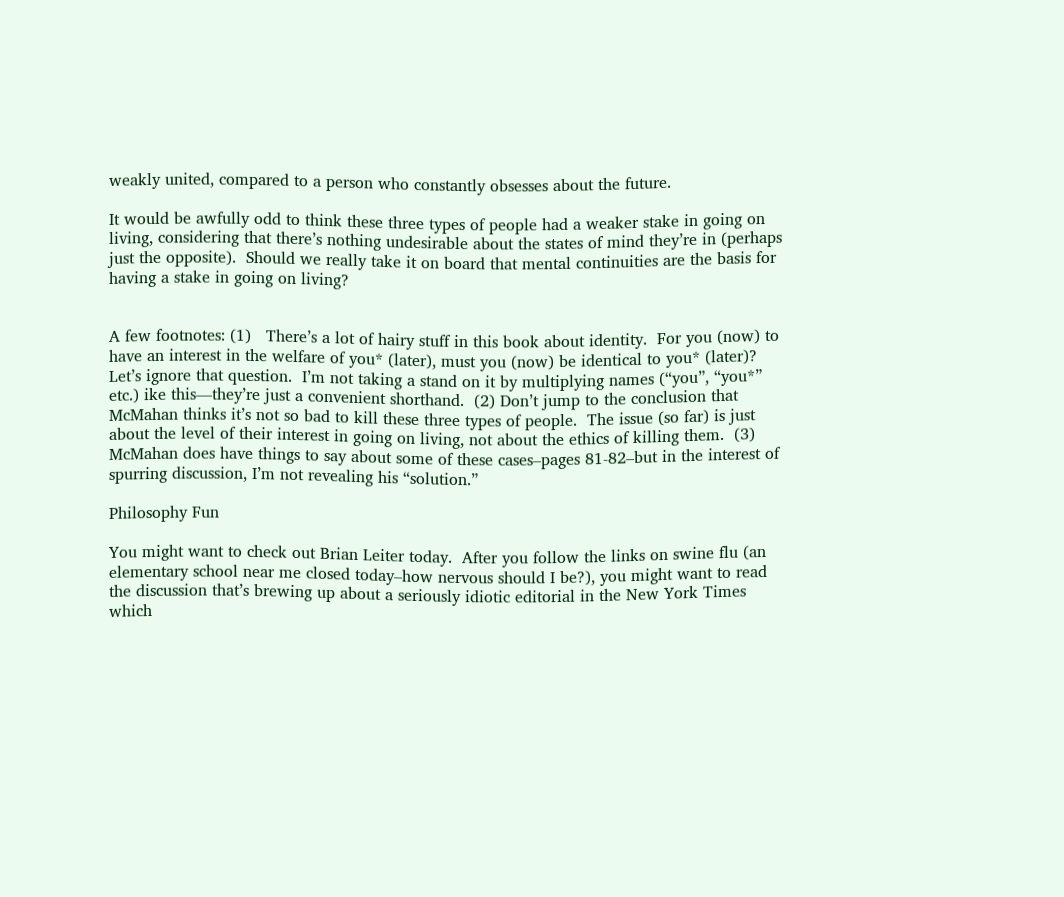weakly united, compared to a person who constantly obsesses about the future.

It would be awfully odd to think these three types of people had a weaker stake in going on living, considering that there’s nothing undesirable about the states of mind they’re in (perhaps just the opposite).  Should we really take it on board that mental continuities are the basis for having a stake in going on living?


A few footnotes: (1)   There’s a lot of hairy stuff in this book about identity.  For you (now) to have an interest in the welfare of you* (later), must you (now) be identical to you* (later)?  Let’s ignore that question.  I’m not taking a stand on it by multiplying names (“you”, “you*” etc.) ike this—they’re just a convenient shorthand.  (2) Don’t jump to the conclusion that McMahan thinks it’s not so bad to kill these three types of people.  The issue (so far) is just about the level of their interest in going on living, not about the ethics of killing them.  (3)  McMahan does have things to say about some of these cases–pages 81-82–but in the interest of spurring discussion, I’m not revealing his “solution.”

Philosophy Fun

You might want to check out Brian Leiter today.  After you follow the links on swine flu (an elementary school near me closed today–how nervous should I be?), you might want to read the discussion that’s brewing up about a seriously idiotic editorial in the New York Times which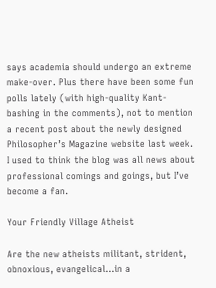says academia should undergo an extreme make-over. Plus there have been some fun polls lately (with high-quality Kant-bashing in the comments), not to mention a recent post about the newly designed Philosopher’s Magazine website last week.  I used to think the blog was all news about professional comings and goings, but I’ve become a fan.

Your Friendly Village Atheist

Are the new atheists militant, strident, obnoxious, evangelical…in a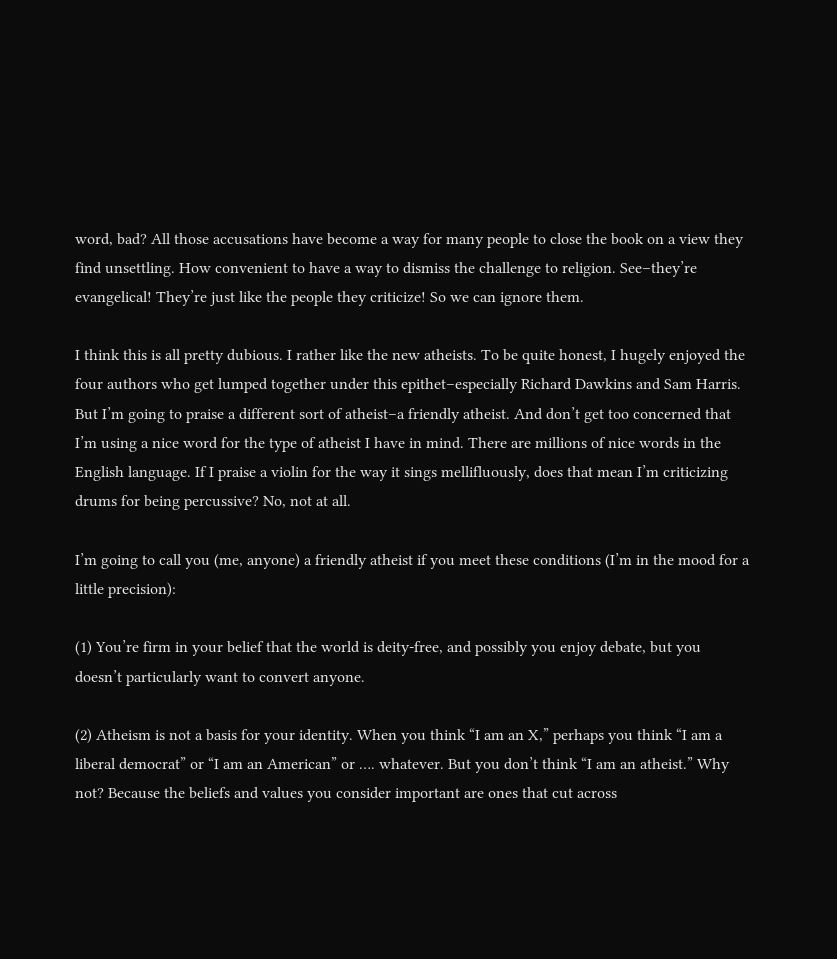word, bad? All those accusations have become a way for many people to close the book on a view they find unsettling. How convenient to have a way to dismiss the challenge to religion. See–they’re evangelical! They’re just like the people they criticize! So we can ignore them.

I think this is all pretty dubious. I rather like the new atheists. To be quite honest, I hugely enjoyed the four authors who get lumped together under this epithet–especially Richard Dawkins and Sam Harris. But I’m going to praise a different sort of atheist–a friendly atheist. And don’t get too concerned that I’m using a nice word for the type of atheist I have in mind. There are millions of nice words in the English language. If I praise a violin for the way it sings mellifluously, does that mean I’m criticizing drums for being percussive? No, not at all.

I’m going to call you (me, anyone) a friendly atheist if you meet these conditions (I’m in the mood for a little precision):

(1) You’re firm in your belief that the world is deity-free, and possibly you enjoy debate, but you doesn’t particularly want to convert anyone.

(2) Atheism is not a basis for your identity. When you think “I am an X,” perhaps you think “I am a liberal democrat” or “I am an American” or …. whatever. But you don’t think “I am an atheist.” Why not? Because the beliefs and values you consider important are ones that cut across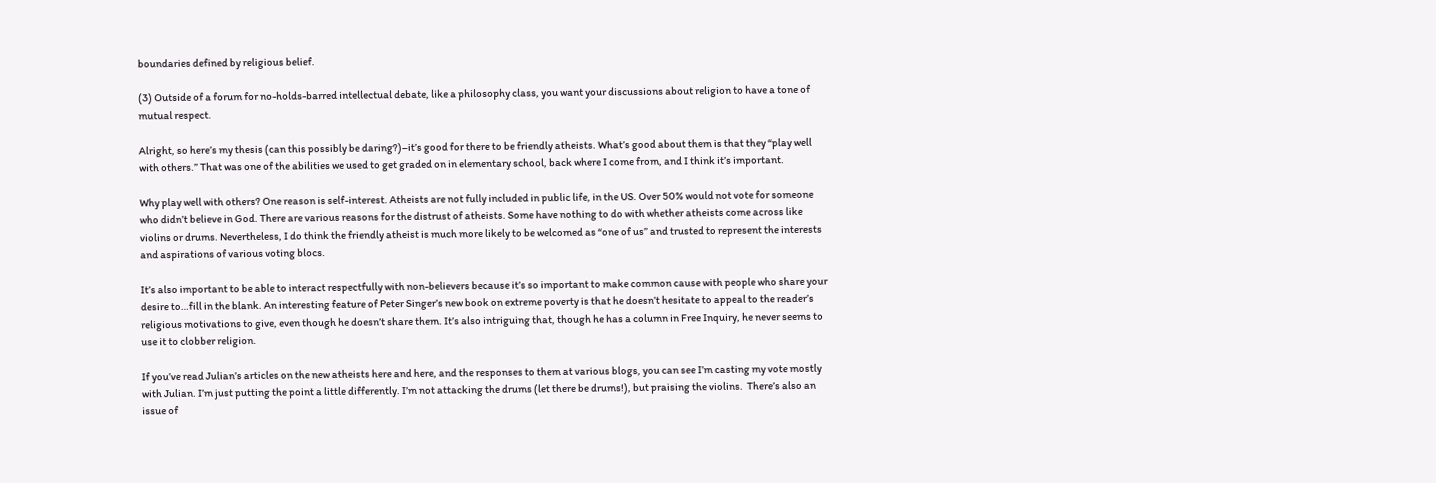boundaries defined by religious belief.

(3) Outside of a forum for no-holds-barred intellectual debate, like a philosophy class, you want your discussions about religion to have a tone of mutual respect.

Alright, so here’s my thesis (can this possibly be daring?)–it’s good for there to be friendly atheists. What’s good about them is that they “play well with others.” That was one of the abilities we used to get graded on in elementary school, back where I come from, and I think it’s important.

Why play well with others? One reason is self-interest. Atheists are not fully included in public life, in the US. Over 50% would not vote for someone who didn’t believe in God. There are various reasons for the distrust of atheists. Some have nothing to do with whether atheists come across like violins or drums. Nevertheless, I do think the friendly atheist is much more likely to be welcomed as “one of us” and trusted to represent the interests and aspirations of various voting blocs.

It’s also important to be able to interact respectfully with non-believers because it’s so important to make common cause with people who share your desire to…fill in the blank. An interesting feature of Peter Singer’s new book on extreme poverty is that he doesn’t hesitate to appeal to the reader’s religious motivations to give, even though he doesn’t share them. It’s also intriguing that, though he has a column in Free Inquiry, he never seems to use it to clobber religion.

If you’ve read Julian’s articles on the new atheists here and here, and the responses to them at various blogs, you can see I’m casting my vote mostly with Julian. I’m just putting the point a little differently. I’m not attacking the drums (let there be drums!), but praising the violins.  There’s also an issue of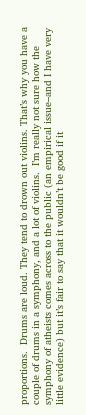proportions.  Drums are loud. They tend to drown out violins. That’s why you have a couple of drums in a symphony, and a lot of violins.  I’m really not sure how the symphony of atheists comes across to the public (an empirical issue–and I have very little evidence) but it’s fair to say that it wouldn’t be good if it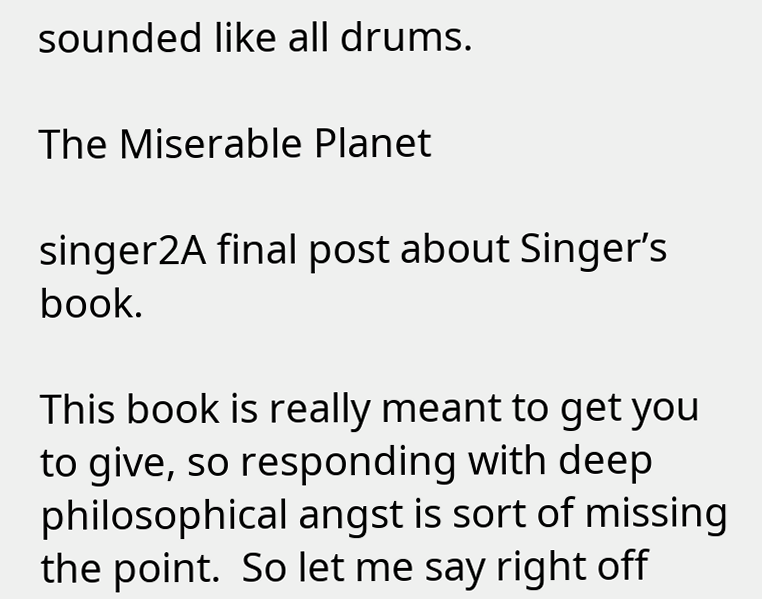sounded like all drums.

The Miserable Planet

singer2A final post about Singer’s book.

This book is really meant to get you to give, so responding with deep philosophical angst is sort of missing the point.  So let me say right off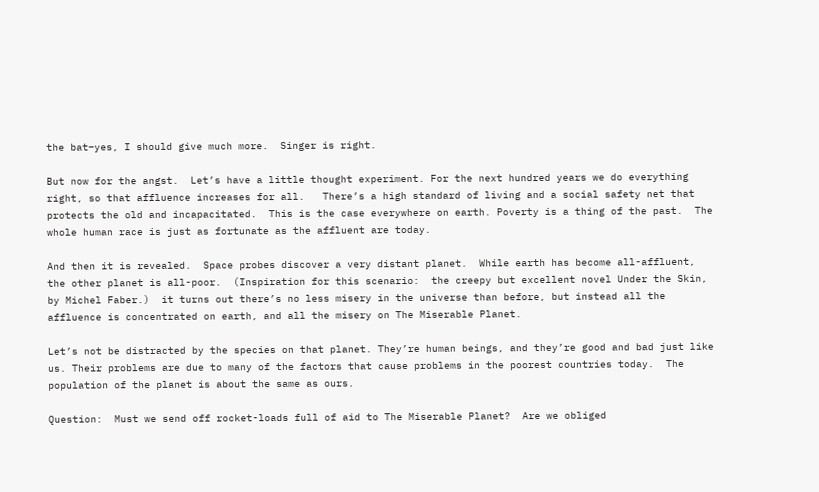the bat–yes, I should give much more.  Singer is right.

But now for the angst.  Let’s have a little thought experiment. For the next hundred years we do everything right, so that affluence increases for all.   There’s a high standard of living and a social safety net that protects the old and incapacitated.  This is the case everywhere on earth. Poverty is a thing of the past.  The whole human race is just as fortunate as the affluent are today.

And then it is revealed.  Space probes discover a very distant planet.  While earth has become all-affluent, the other planet is all-poor.  (Inspiration for this scenario:  the creepy but excellent novel Under the Skin, by Michel Faber.)  it turns out there’s no less misery in the universe than before, but instead all the affluence is concentrated on earth, and all the misery on The Miserable Planet.

Let’s not be distracted by the species on that planet. They’re human beings, and they’re good and bad just like us. Their problems are due to many of the factors that cause problems in the poorest countries today.  The population of the planet is about the same as ours.

Question:  Must we send off rocket-loads full of aid to The Miserable Planet?  Are we obliged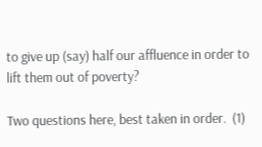to give up (say) half our affluence in order to lift them out of poverty?

Two questions here, best taken in order.  (1)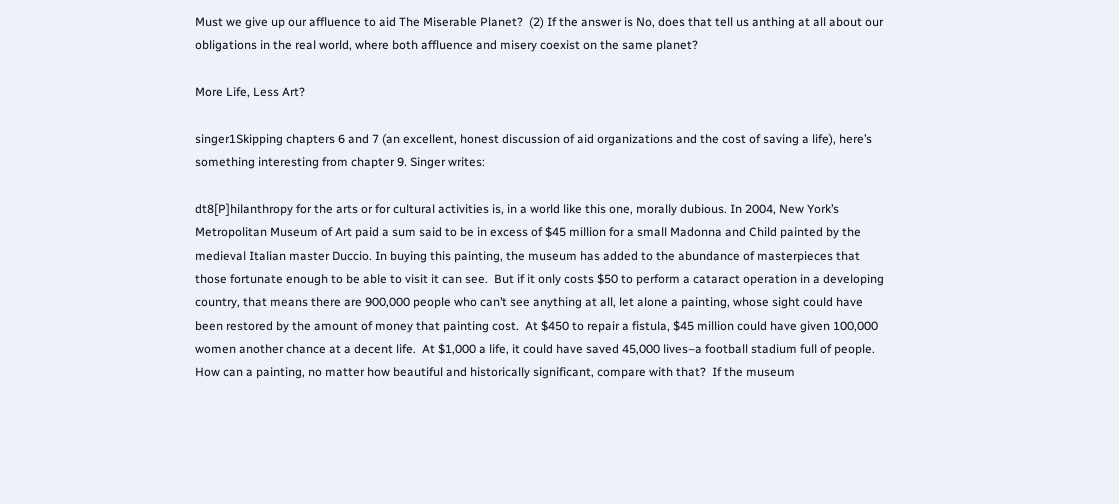Must we give up our affluence to aid The Miserable Planet?  (2) If the answer is No, does that tell us anthing at all about our obligations in the real world, where both affluence and misery coexist on the same planet?

More Life, Less Art?

singer1Skipping chapters 6 and 7 (an excellent, honest discussion of aid organizations and the cost of saving a life), here’s something interesting from chapter 9. Singer writes:

dt8[P]hilanthropy for the arts or for cultural activities is, in a world like this one, morally dubious. In 2004, New York’s Metropolitan Museum of Art paid a sum said to be in excess of $45 million for a small Madonna and Child painted by the medieval Italian master Duccio. In buying this painting, the museum has added to the abundance of masterpieces that those fortunate enough to be able to visit it can see.  But if it only costs $50 to perform a cataract operation in a developing country, that means there are 900,000 people who can’t see anything at all, let alone a painting, whose sight could have been restored by the amount of money that painting cost.  At $450 to repair a fistula, $45 million could have given 100,000 women another chance at a decent life.  At $1,000 a life, it could have saved 45,000 lives–a football stadium full of people.  How can a painting, no matter how beautiful and historically significant, compare with that?  If the museum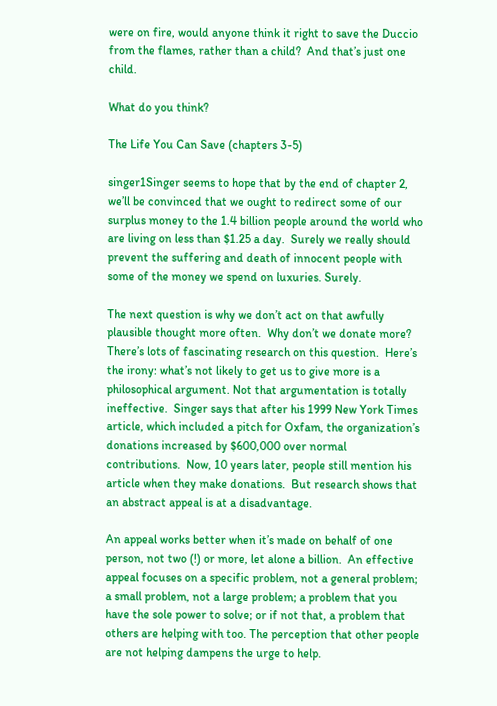were on fire, would anyone think it right to save the Duccio from the flames, rather than a child?  And that’s just one child.

What do you think?

The Life You Can Save (chapters 3-5)

singer1Singer seems to hope that by the end of chapter 2, we’ll be convinced that we ought to redirect some of our surplus money to the 1.4 billion people around the world who are living on less than $1.25 a day.  Surely we really should prevent the suffering and death of innocent people with some of the money we spend on luxuries. Surely.

The next question is why we don’t act on that awfully plausible thought more often.  Why don’t we donate more? There’s lots of fascinating research on this question.  Here’s the irony: what’s not likely to get us to give more is a philosophical argument. Not that argumentation is totally ineffective.  Singer says that after his 1999 New York Times article, which included a pitch for Oxfam, the organization’s donations increased by $600,000 over normal contributions.  Now, 10 years later, people still mention his article when they make donations.  But research shows that an abstract appeal is at a disadvantage.

An appeal works better when it’s made on behalf of one person, not two (!) or more, let alone a billion.  An effective appeal focuses on a specific problem, not a general problem; a small problem, not a large problem; a problem that you have the sole power to solve; or if not that, a problem that others are helping with too. The perception that other people are not helping dampens the urge to help.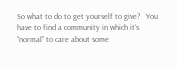So what to do to get yourself to give?   You have to find a community in which it’s “normal” to care about some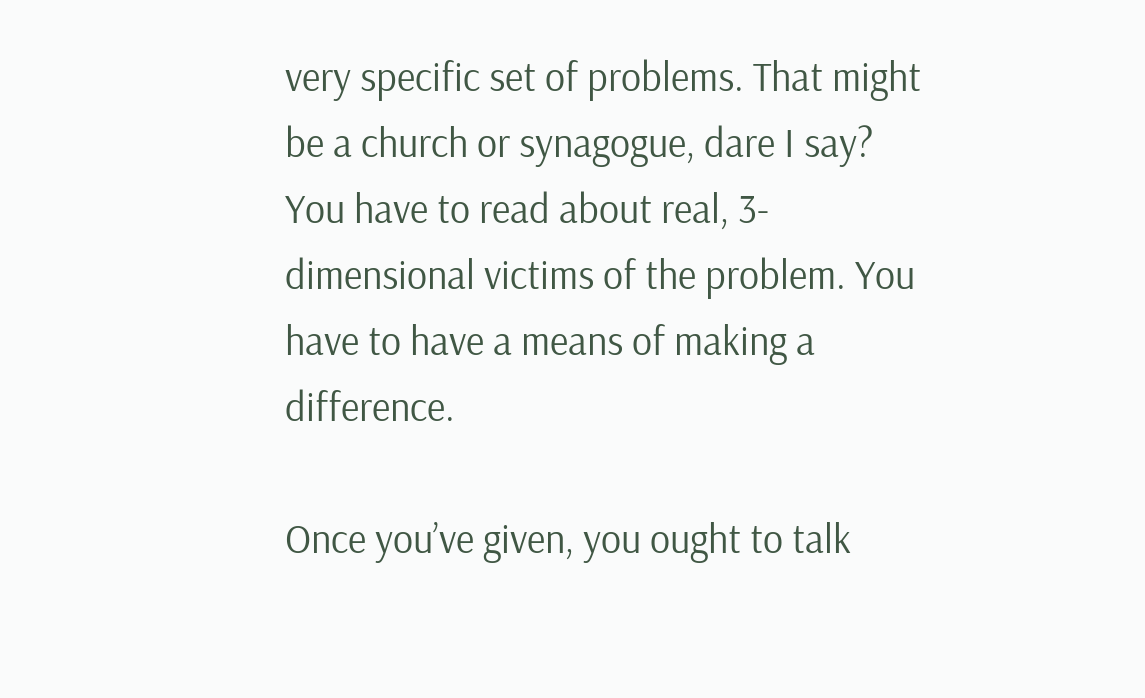very specific set of problems. That might be a church or synagogue, dare I say?  You have to read about real, 3-dimensional victims of the problem. You have to have a means of making a difference.

Once you’ve given, you ought to talk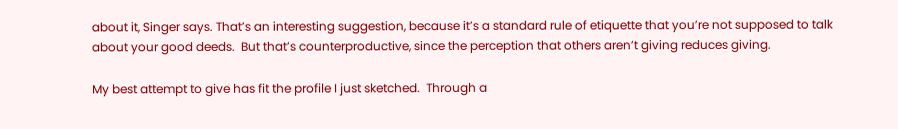about it, Singer says. That’s an interesting suggestion, because it’s a standard rule of etiquette that you’re not supposed to talk about your good deeds.  But that’s counterproductive, since the perception that others aren’t giving reduces giving.

My best attempt to give has fit the profile I just sketched.  Through a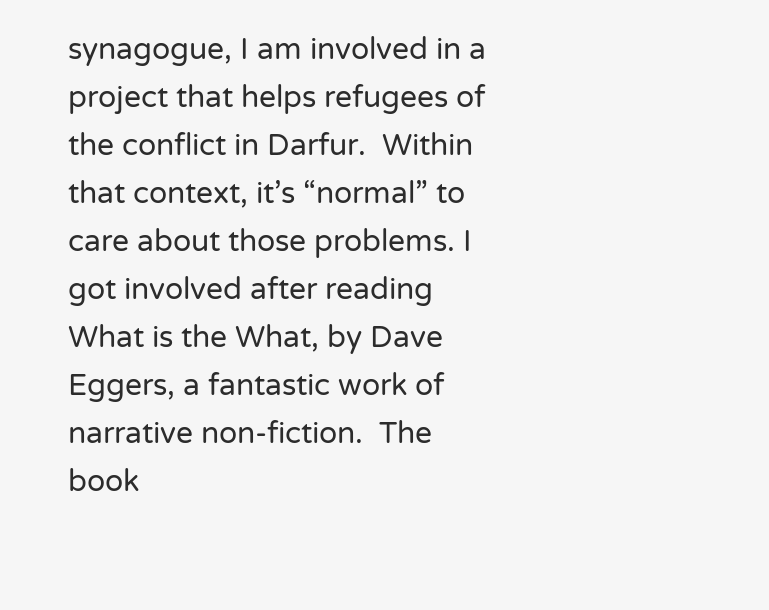synagogue, I am involved in a project that helps refugees of the conflict in Darfur.  Within that context, it’s “normal” to care about those problems. I got involved after reading What is the What, by Dave Eggers, a fantastic work of narrative non-fiction.  The book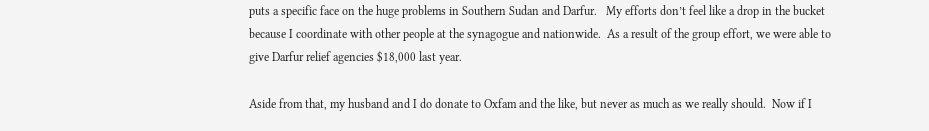puts a specific face on the huge problems in Southern Sudan and Darfur.   My efforts don’t feel like a drop in the bucket because I coordinate with other people at the synagogue and nationwide.  As a result of the group effort, we were able to give Darfur relief agencies $18,000 last year.

Aside from that, my husband and I do donate to Oxfam and the like, but never as much as we really should.  Now if I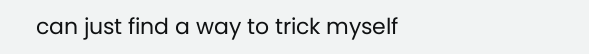can just find a way to trick myself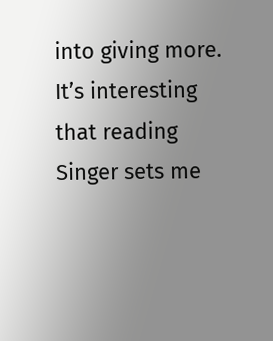into giving more. It’s interesting that reading Singer sets me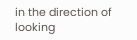in the direction of looking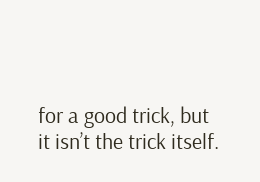for a good trick, but it isn’t the trick itself.